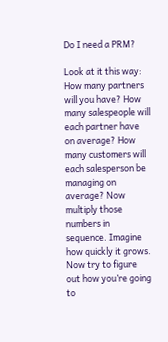Do I need a PRM?

Look at it this way: How many partners will you have? How many salespeople will each partner have on average? How many customers will each salesperson be managing on average? Now multiply those numbers in sequence. Imagine how quickly it grows. Now try to figure out how you’re going to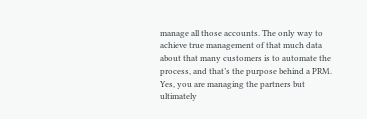manage all those accounts. The only way to achieve true management of that much data about that many customers is to automate the process, and that’s the purpose behind a PRM. Yes, you are managing the partners but ultimately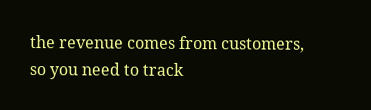the revenue comes from customers, so you need to track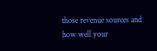those revenue sources and how well your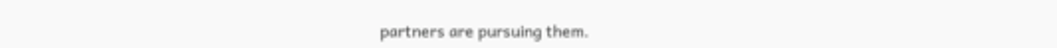partners are pursuing them.